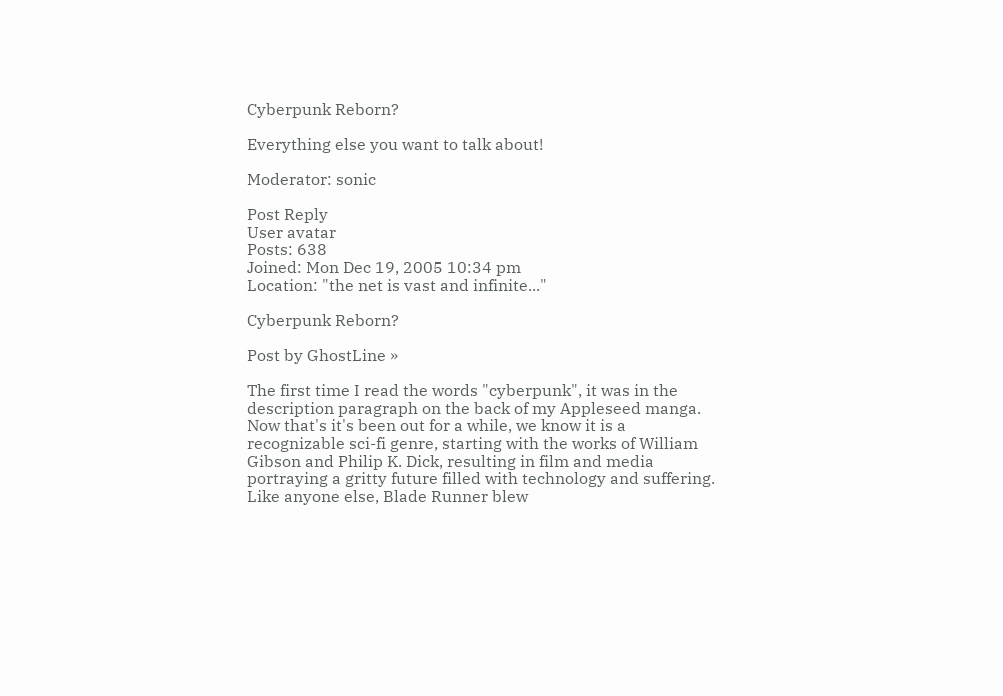Cyberpunk Reborn?

Everything else you want to talk about!

Moderator: sonic

Post Reply
User avatar
Posts: 638
Joined: Mon Dec 19, 2005 10:34 pm
Location: "the net is vast and infinite..."

Cyberpunk Reborn?

Post by GhostLine »

The first time I read the words "cyberpunk", it was in the description paragraph on the back of my Appleseed manga. Now that's it's been out for a while, we know it is a recognizable sci-fi genre, starting with the works of William Gibson and Philip K. Dick, resulting in film and media portraying a gritty future filled with technology and suffering.
Like anyone else, Blade Runner blew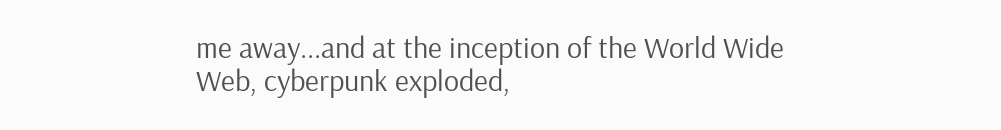me away...and at the inception of the World Wide Web, cyberpunk exploded,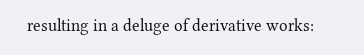resulting in a deluge of derivative works: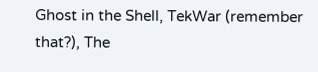Ghost in the Shell, TekWar (remember that?), The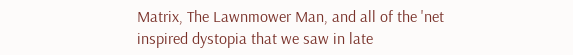Matrix, The Lawnmower Man, and all of the 'net inspired dystopia that we saw in late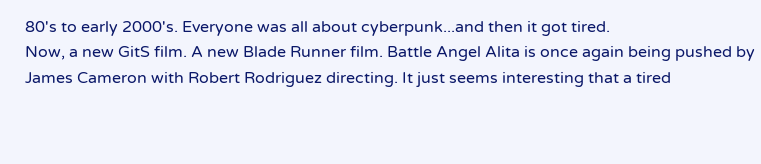80's to early 2000's. Everyone was all about cyberpunk...and then it got tired.
Now, a new GitS film. A new Blade Runner film. Battle Angel Alita is once again being pushed by James Cameron with Robert Rodriguez directing. It just seems interesting that a tired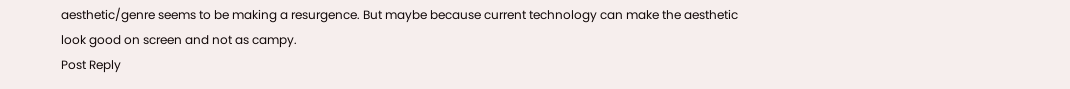aesthetic/genre seems to be making a resurgence. But maybe because current technology can make the aesthetic look good on screen and not as campy.
Post Reply